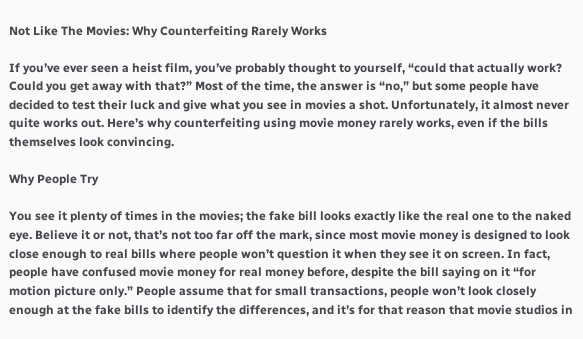Not Like The Movies: Why Counterfeiting Rarely Works

If you’ve ever seen a heist film, you’ve probably thought to yourself, “could that actually work? Could you get away with that?” Most of the time, the answer is “no,” but some people have decided to test their luck and give what you see in movies a shot. Unfortunately, it almost never quite works out. Here’s why counterfeiting using movie money rarely works, even if the bills themselves look convincing.

Why People Try

You see it plenty of times in the movies; the fake bill looks exactly like the real one to the naked eye. Believe it or not, that’s not too far off the mark, since most movie money is designed to look close enough to real bills where people won’t question it when they see it on screen. In fact, people have confused movie money for real money before, despite the bill saying on it “for motion picture only.” People assume that for small transactions, people won’t look closely enough at the fake bills to identify the differences, and it’s for that reason that movie studios in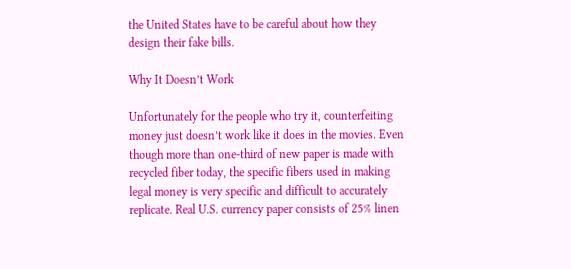the United States have to be careful about how they design their fake bills.

Why It Doesn’t Work

Unfortunately for the people who try it, counterfeiting money just doesn’t work like it does in the movies. Even though more than one-third of new paper is made with recycled fiber today, the specific fibers used in making legal money is very specific and difficult to accurately replicate. Real U.S. currency paper consists of 25% linen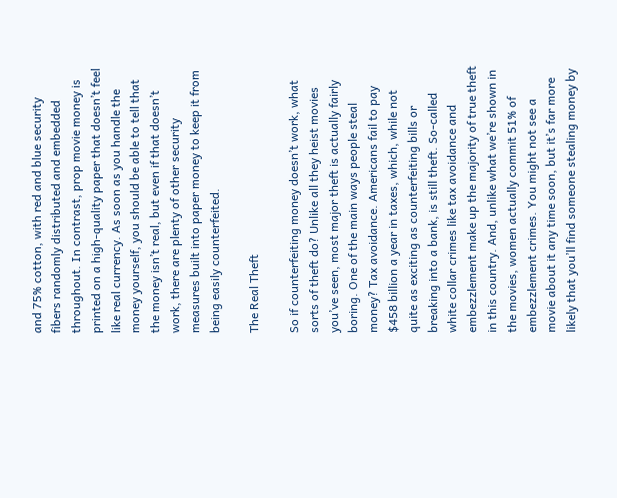and 75% cotton, with red and blue security fibers randomly distributed and embedded throughout. In contrast, prop movie money is printed on a high-quality paper that doesn’t feel like real currency. As soon as you handle the money yourself, you should be able to tell that the money isn’t real, but even if that doesn’t work, there are plenty of other security measures built into paper money to keep it from being easily counterfeited.

The Real Theft

So if counterfeiting money doesn’t work, what sorts of theft do? Unlike all they heist movies you’ve seen, most major theft is actually fairly boring. One of the main ways people steal money? Tax avoidance. Americans fail to pay $458 billion a year in taxes, which, while not quite as exciting as counterfeiting bills or breaking into a bank, is still theft. So-called white collar crimes like tax avoidance and embezzlement make up the majority of true theft in this country. And, unlike what we’re shown in the movies, women actually commit 51% of embezzlement crimes. You might not see a movie about it any time soon, but it’s far more likely that you’ll find someone stealing money by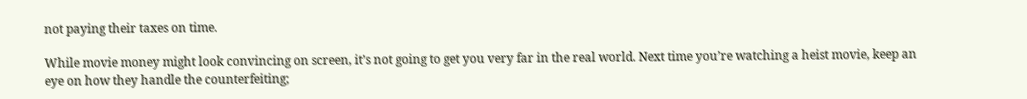not paying their taxes on time.

While movie money might look convincing on screen, it’s not going to get you very far in the real world. Next time you’re watching a heist movie, keep an eye on how they handle the counterfeiting;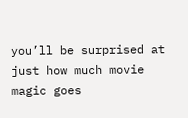you’ll be surprised at just how much movie magic goes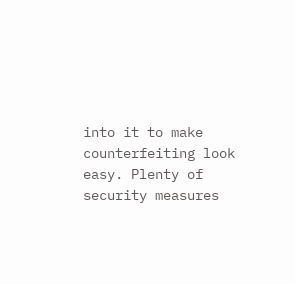into it to make counterfeiting look easy. Plenty of security measures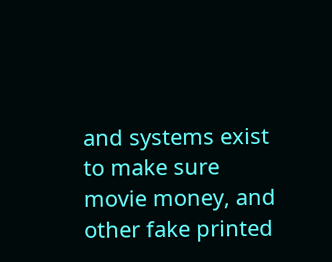and systems exist to make sure movie money, and other fake printed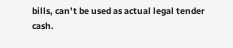bills, can’t be used as actual legal tender cash.